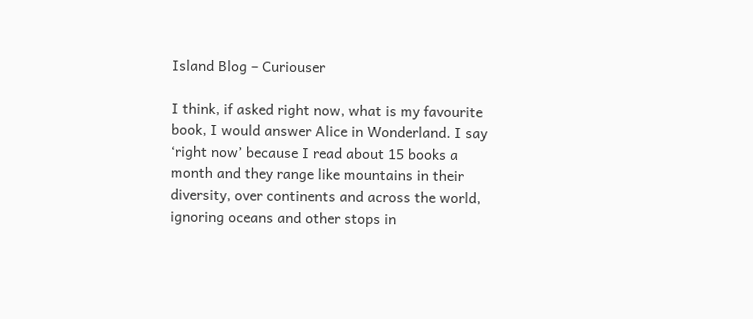Island Blog – Curiouser

I think, if asked right now, what is my favourite book, I would answer Alice in Wonderland. I say ‘right now’ because I read about 15 books a month and they range like mountains in their diversity, over continents and across the world, ignoring oceans and other stops in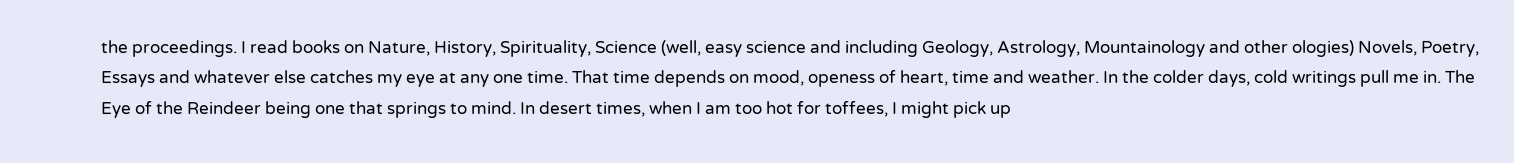the proceedings. I read books on Nature, History, Spirituality, Science (well, easy science and including Geology, Astrology, Mountainology and other ologies) Novels, Poetry, Essays and whatever else catches my eye at any one time. That time depends on mood, openess of heart, time and weather. In the colder days, cold writings pull me in. The Eye of the Reindeer being one that springs to mind. In desert times, when I am too hot for toffees, I might pick up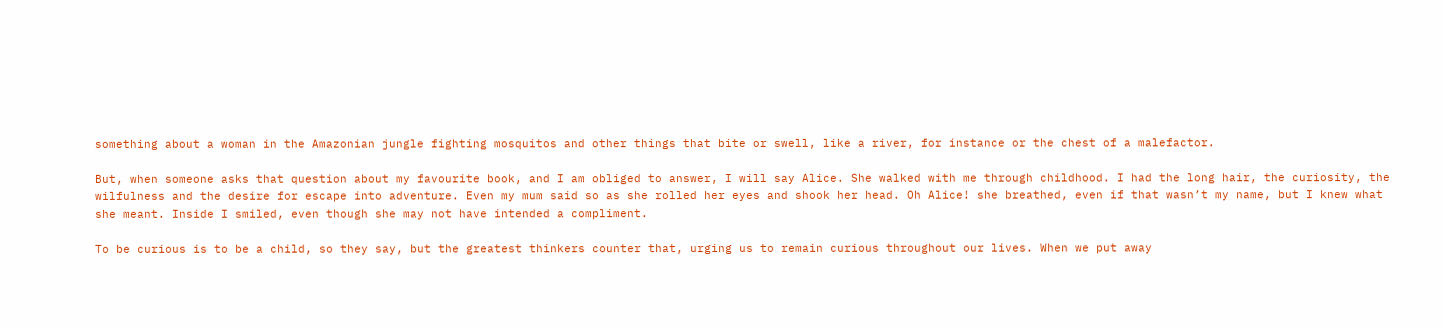something about a woman in the Amazonian jungle fighting mosquitos and other things that bite or swell, like a river, for instance or the chest of a malefactor.

But, when someone asks that question about my favourite book, and I am obliged to answer, I will say Alice. She walked with me through childhood. I had the long hair, the curiosity, the wilfulness and the desire for escape into adventure. Even my mum said so as she rolled her eyes and shook her head. Oh Alice! she breathed, even if that wasn’t my name, but I knew what she meant. Inside I smiled, even though she may not have intended a compliment.

To be curious is to be a child, so they say, but the greatest thinkers counter that, urging us to remain curious throughout our lives. When we put away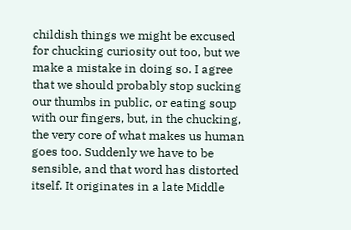childish things we might be excused for chucking curiosity out too, but we make a mistake in doing so. I agree that we should probably stop sucking our thumbs in public, or eating soup with our fingers, but, in the chucking, the very core of what makes us human goes too. Suddenly we have to be sensible, and that word has distorted itself. It originates in a late Middle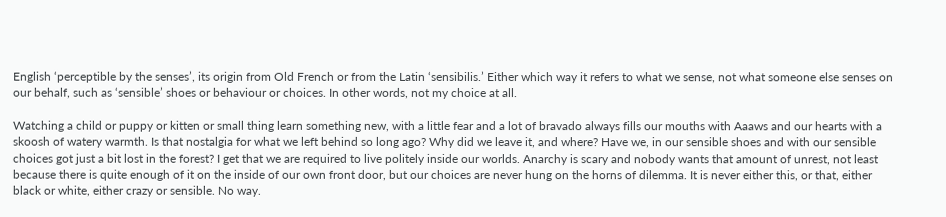English ‘perceptible by the senses’, its origin from Old French or from the Latin ‘sensibilis.’ Either which way it refers to what we sense, not what someone else senses on our behalf, such as ‘sensible’ shoes or behaviour or choices. In other words, not my choice at all.

Watching a child or puppy or kitten or small thing learn something new, with a little fear and a lot of bravado always fills our mouths with Aaaws and our hearts with a skoosh of watery warmth. Is that nostalgia for what we left behind so long ago? Why did we leave it, and where? Have we, in our sensible shoes and with our sensible choices got just a bit lost in the forest? I get that we are required to live politely inside our worlds. Anarchy is scary and nobody wants that amount of unrest, not least because there is quite enough of it on the inside of our own front door, but our choices are never hung on the horns of dilemma. It is never either this, or that, either black or white, either crazy or sensible. No way.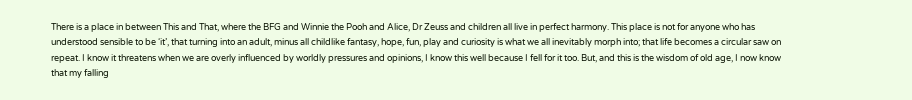There is a place in between This and That, where the BFG and Winnie the Pooh and Alice, Dr Zeuss and children all live in perfect harmony. This place is not for anyone who has understood sensible to be ‘it’, that turning into an adult, minus all childlike fantasy, hope, fun, play and curiosity is what we all inevitably morph into; that life becomes a circular saw on repeat. I know it threatens when we are overly influenced by worldly pressures and opinions, I know this well because I fell for it too. But, and this is the wisdom of old age, I now know that my falling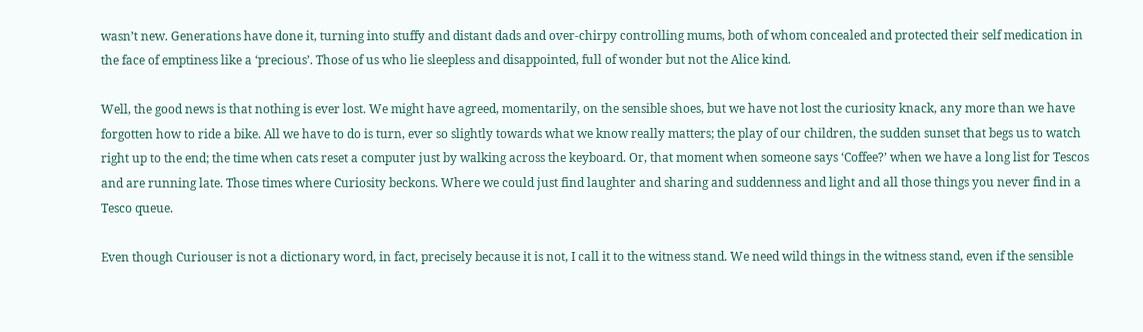wasn’t new. Generations have done it, turning into stuffy and distant dads and over-chirpy controlling mums, both of whom concealed and protected their self medication in the face of emptiness like a ‘precious’. Those of us who lie sleepless and disappointed, full of wonder but not the Alice kind.

Well, the good news is that nothing is ever lost. We might have agreed, momentarily, on the sensible shoes, but we have not lost the curiosity knack, any more than we have forgotten how to ride a bike. All we have to do is turn, ever so slightly towards what we know really matters; the play of our children, the sudden sunset that begs us to watch right up to the end; the time when cats reset a computer just by walking across the keyboard. Or, that moment when someone says ‘Coffee?’ when we have a long list for Tescos and are running late. Those times where Curiosity beckons. Where we could just find laughter and sharing and suddenness and light and all those things you never find in a Tesco queue.

Even though Curiouser is not a dictionary word, in fact, precisely because it is not, I call it to the witness stand. We need wild things in the witness stand, even if the sensible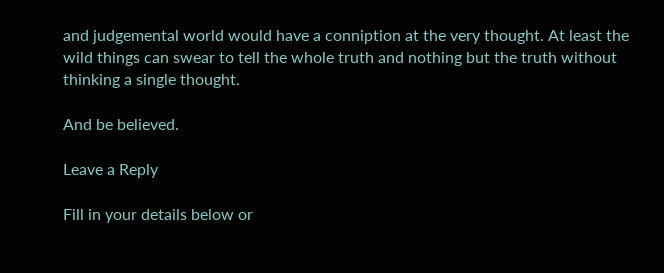and judgemental world would have a conniption at the very thought. At least the wild things can swear to tell the whole truth and nothing but the truth without thinking a single thought.

And be believed.

Leave a Reply

Fill in your details below or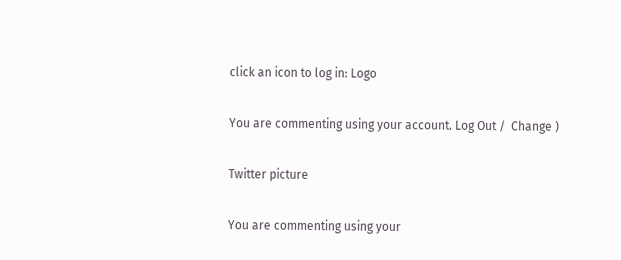click an icon to log in: Logo

You are commenting using your account. Log Out /  Change )

Twitter picture

You are commenting using your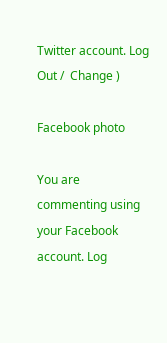Twitter account. Log Out /  Change )

Facebook photo

You are commenting using your Facebook account. Log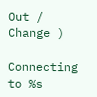Out /  Change )

Connecting to %s